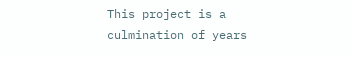This project is a culmination of years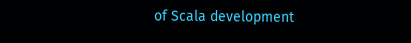of Scala development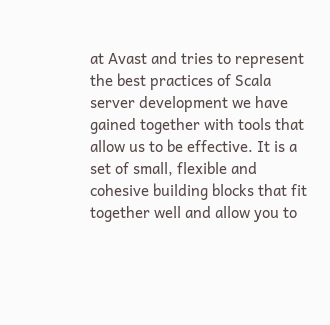at Avast and tries to represent the best practices of Scala server development we have gained together with tools that allow us to be effective. It is a set of small, flexible and cohesive building blocks that fit together well and allow you to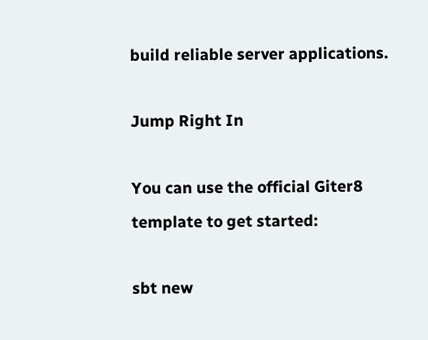build reliable server applications.

Jump Right In

You can use the official Giter8 template to get started:

sbt new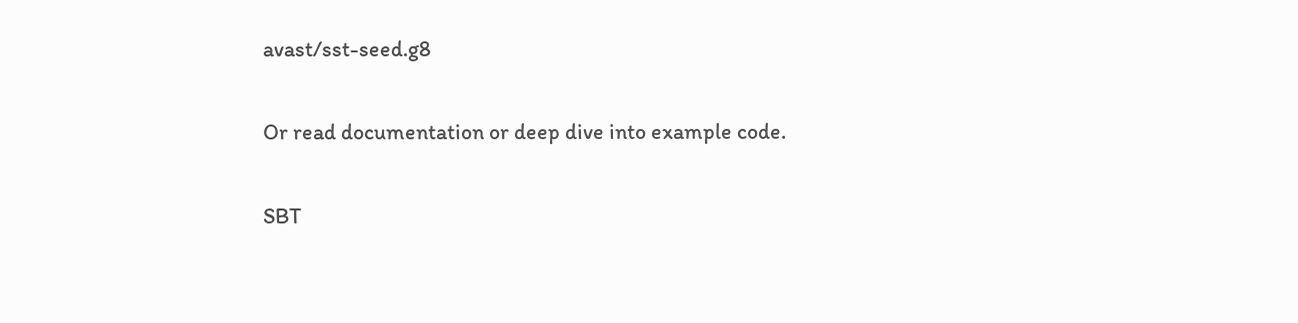avast/sst-seed.g8

Or read documentation or deep dive into example code.

SBT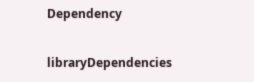Dependency

libraryDependencies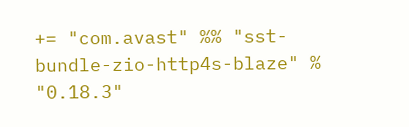+= "com.avast" %% "sst-bundle-zio-http4s-blaze" % "0.18.3"